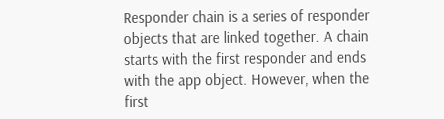Responder chain is a series of responder objects that are linked together. A chain starts with the first responder and ends with the app object. However, when the first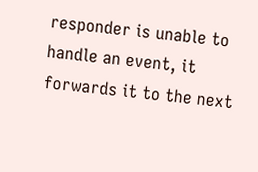responder is unable to handle an event, it forwards it to the next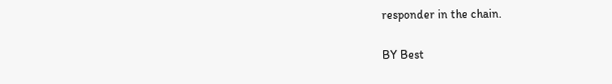responder in the chain.

BY Best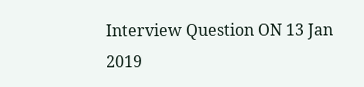Interview Question ON 13 Jan 2019